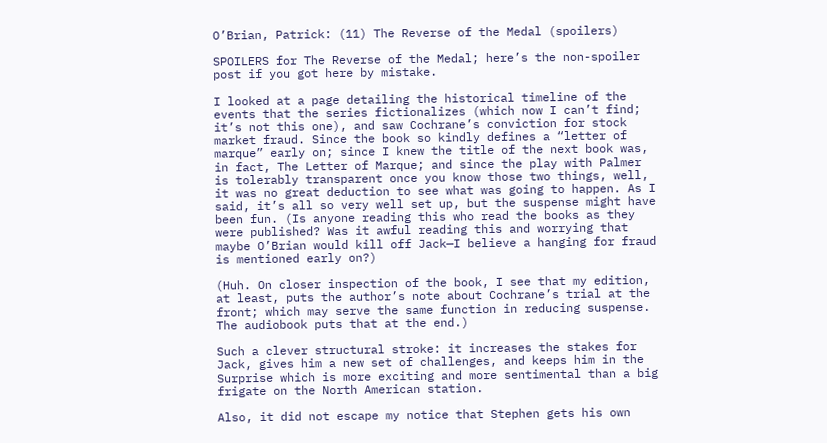O’Brian, Patrick: (11) The Reverse of the Medal (spoilers)

SPOILERS for The Reverse of the Medal; here’s the non-spoiler post if you got here by mistake.

I looked at a page detailing the historical timeline of the events that the series fictionalizes (which now I can’t find; it’s not this one), and saw Cochrane’s conviction for stock market fraud. Since the book so kindly defines a “letter of marque” early on; since I knew the title of the next book was, in fact, The Letter of Marque; and since the play with Palmer is tolerably transparent once you know those two things, well, it was no great deduction to see what was going to happen. As I said, it’s all so very well set up, but the suspense might have been fun. (Is anyone reading this who read the books as they were published? Was it awful reading this and worrying that maybe O’Brian would kill off Jack—I believe a hanging for fraud is mentioned early on?)

(Huh. On closer inspection of the book, I see that my edition, at least, puts the author’s note about Cochrane’s trial at the front; which may serve the same function in reducing suspense. The audiobook puts that at the end.)

Such a clever structural stroke: it increases the stakes for Jack, gives him a new set of challenges, and keeps him in the Surprise which is more exciting and more sentimental than a big frigate on the North American station.

Also, it did not escape my notice that Stephen gets his own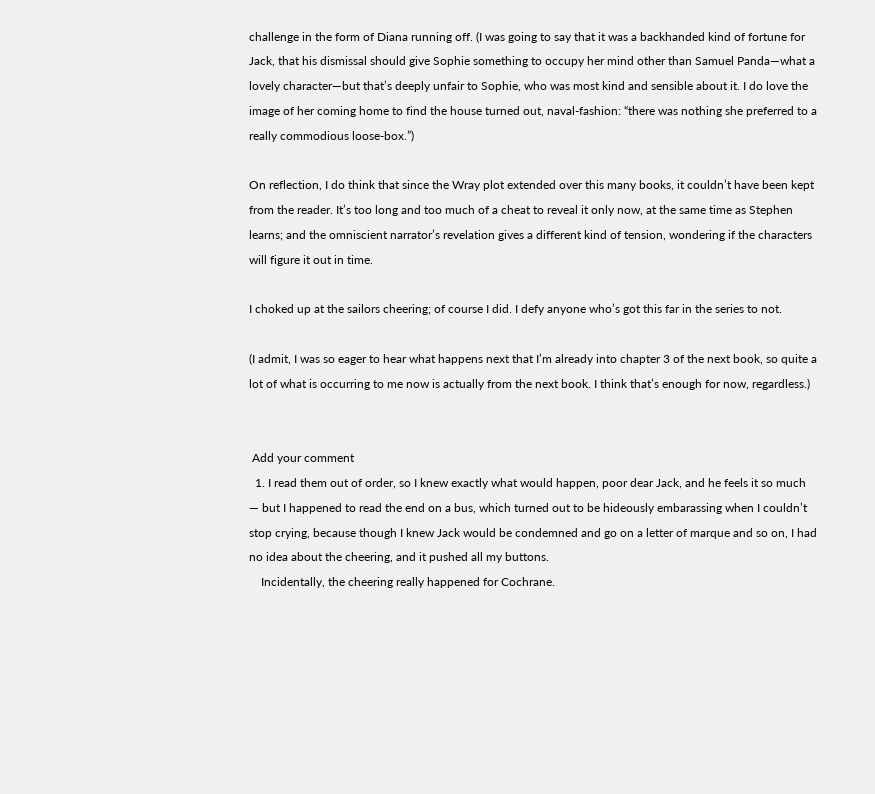challenge in the form of Diana running off. (I was going to say that it was a backhanded kind of fortune for Jack, that his dismissal should give Sophie something to occupy her mind other than Samuel Panda—what a lovely character—but that’s deeply unfair to Sophie, who was most kind and sensible about it. I do love the image of her coming home to find the house turned out, naval-fashion: “there was nothing she preferred to a really commodious loose-box.”)

On reflection, I do think that since the Wray plot extended over this many books, it couldn’t have been kept from the reader. It’s too long and too much of a cheat to reveal it only now, at the same time as Stephen learns; and the omniscient narrator’s revelation gives a different kind of tension, wondering if the characters will figure it out in time.

I choked up at the sailors cheering; of course I did. I defy anyone who’s got this far in the series to not.

(I admit, I was so eager to hear what happens next that I’m already into chapter 3 of the next book, so quite a lot of what is occurring to me now is actually from the next book. I think that’s enough for now, regardless.)


 Add your comment
  1. I read them out of order, so I knew exactly what would happen, poor dear Jack, and he feels it so much — but I happened to read the end on a bus, which turned out to be hideously embarassing when I couldn’t stop crying, because though I knew Jack would be condemned and go on a letter of marque and so on, I had no idea about the cheering, and it pushed all my buttons.
    Incidentally, the cheering really happened for Cochrane.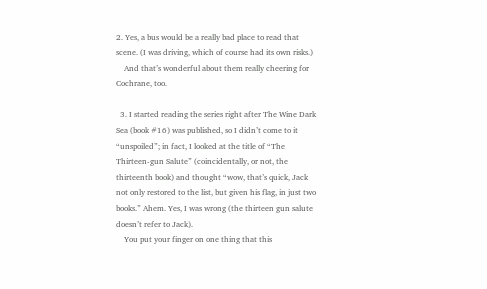2. Yes, a bus would be a really bad place to read that scene. (I was driving, which of course had its own risks.)
    And that’s wonderful about them really cheering for Cochrane, too.

  3. I started reading the series right after The Wine Dark Sea (book #16) was published, so I didn’t come to it “unspoiled”; in fact, I looked at the title of “The Thirteen-gun Salute” (coincidentally, or not, the thirteenth book) and thought “wow, that’s quick, Jack not only restored to the list, but given his flag, in just two books.” Ahem. Yes, I was wrong (the thirteen gun salute doesn’t refer to Jack).
    You put your finger on one thing that this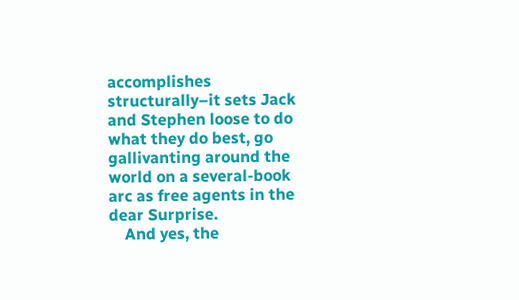accomplishes structurally–it sets Jack and Stephen loose to do what they do best, go gallivanting around the world on a several-book arc as free agents in the dear Surprise.
    And yes, the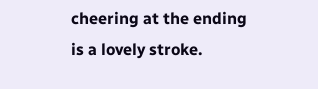cheering at the ending is a lovely stroke.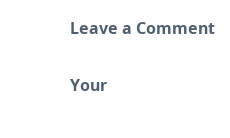Leave a Comment

Your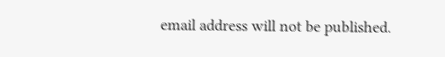email address will not be published.